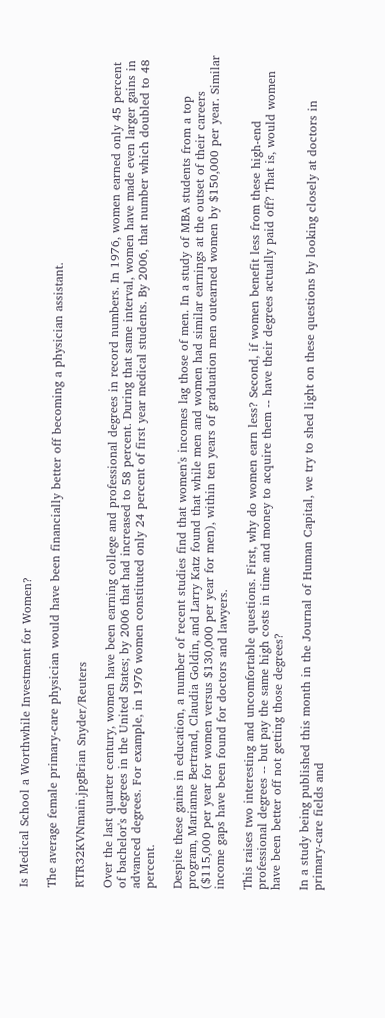Is Medical School a Worthwhile Investment for Women?

The average female primary-care physician would have been financially better off becoming a physician assistant.

RTR32KVNmain.jpgBrian Snyder/Reuters

Over the last quarter century, women have been earning college and professional degrees in record numbers. In 1976, women earned only 45 percent of bachelor's degrees in the United States; by 2006 that had increased to 58 percent. During that same interval, women have made even larger gains in advanced degrees. For example, in 1976 women constituted only 24 percent of first year medical students. By 2006, that number which doubled to 48 percent.

Despite these gains in education, a number of recent studies find that women's incomes lag those of men. In a study of MBA students from a top program, Marianne Bertrand, Claudia Goldin, and Larry Katz found that while men and women had similar earnings at the outset of their careers ($115,000 per year for women versus $130,000 per year for men), within ten years of graduation men outearned women by $150,000 per year. Similar income gaps have been found for doctors and lawyers.

This raises two interesting and uncomfortable questions. First, why do women earn less? Second, if women benefit less from these high-end professional degrees -- but pay the same high costs in time and money to acquire them -- have their degrees actually paid off? That is, would women have been better off not getting those degrees?

In a study being published this month in the Journal of Human Capital, we try to shed light on these questions by looking closely at doctors in primary-care fields and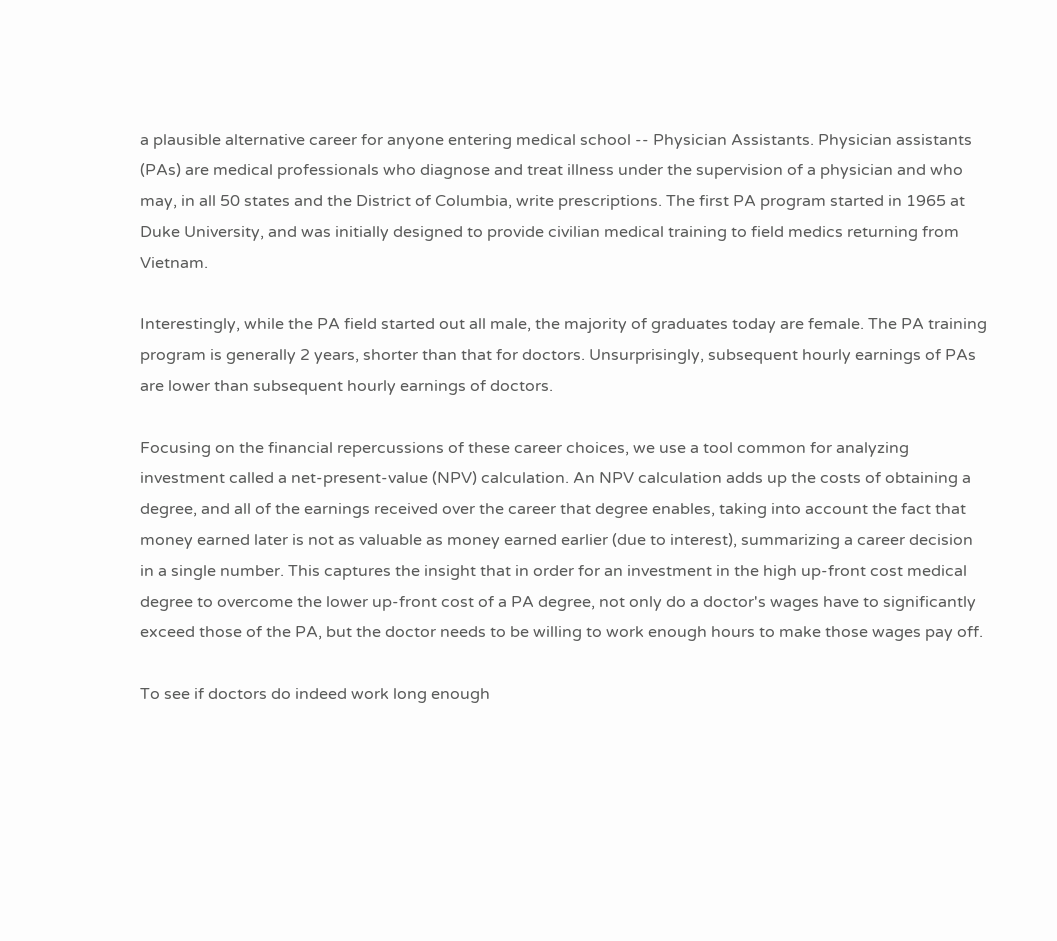a plausible alternative career for anyone entering medical school -- Physician Assistants. Physician assistants (PAs) are medical professionals who diagnose and treat illness under the supervision of a physician and who may, in all 50 states and the District of Columbia, write prescriptions. The first PA program started in 1965 at Duke University, and was initially designed to provide civilian medical training to field medics returning from Vietnam.

Interestingly, while the PA field started out all male, the majority of graduates today are female. The PA training program is generally 2 years, shorter than that for doctors. Unsurprisingly, subsequent hourly earnings of PAs are lower than subsequent hourly earnings of doctors.

Focusing on the financial repercussions of these career choices, we use a tool common for analyzing investment called a net-present-value (NPV) calculation. An NPV calculation adds up the costs of obtaining a degree, and all of the earnings received over the career that degree enables, taking into account the fact that money earned later is not as valuable as money earned earlier (due to interest), summarizing a career decision in a single number. This captures the insight that in order for an investment in the high up-front cost medical degree to overcome the lower up-front cost of a PA degree, not only do a doctor's wages have to significantly exceed those of the PA, but the doctor needs to be willing to work enough hours to make those wages pay off.

To see if doctors do indeed work long enough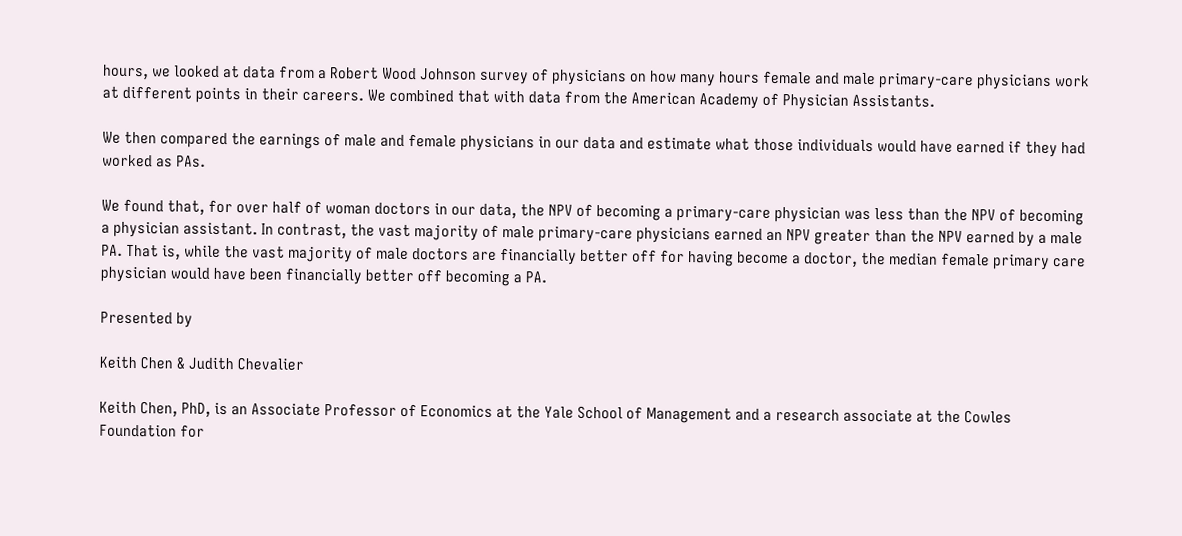hours, we looked at data from a Robert Wood Johnson survey of physicians on how many hours female and male primary-care physicians work at different points in their careers. We combined that with data from the American Academy of Physician Assistants.

We then compared the earnings of male and female physicians in our data and estimate what those individuals would have earned if they had worked as PAs.

We found that, for over half of woman doctors in our data, the NPV of becoming a primary-care physician was less than the NPV of becoming a physician assistant. In contrast, the vast majority of male primary-care physicians earned an NPV greater than the NPV earned by a male PA. That is, while the vast majority of male doctors are financially better off for having become a doctor, the median female primary care physician would have been financially better off becoming a PA.

Presented by

Keith Chen & Judith Chevalier

Keith Chen, PhD, is an Associate Professor of Economics at the Yale School of Management and a research associate at the Cowles Foundation for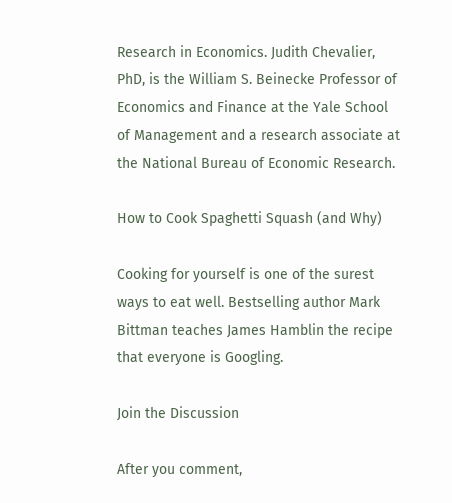Research in Economics. Judith Chevalier, PhD, is the William S. Beinecke Professor of Economics and Finance at the Yale School of Management and a research associate at the National Bureau of Economic Research.

How to Cook Spaghetti Squash (and Why)

Cooking for yourself is one of the surest ways to eat well. Bestselling author Mark Bittman teaches James Hamblin the recipe that everyone is Googling.

Join the Discussion

After you comment,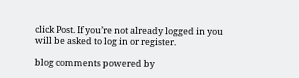click Post. If you’re not already logged in you will be asked to log in or register.

blog comments powered by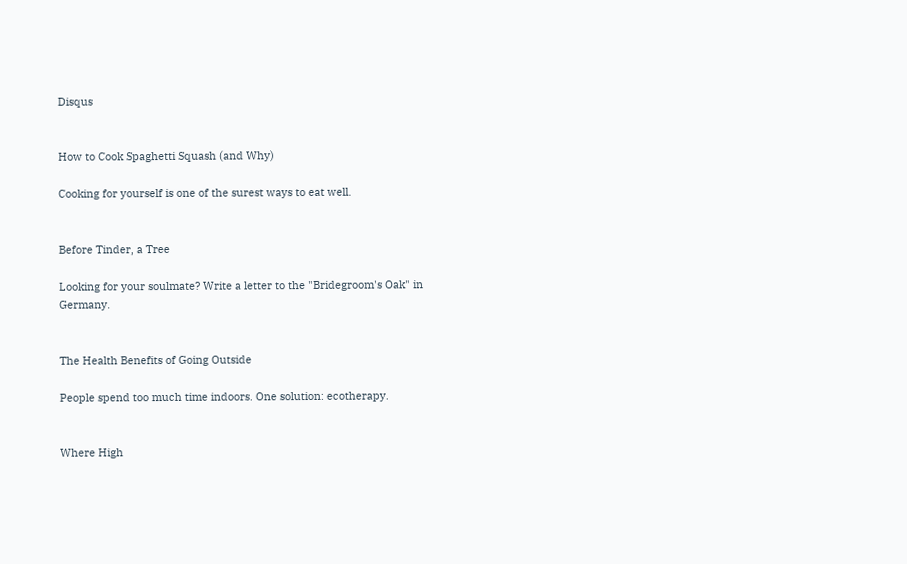Disqus


How to Cook Spaghetti Squash (and Why)

Cooking for yourself is one of the surest ways to eat well.


Before Tinder, a Tree

Looking for your soulmate? Write a letter to the "Bridegroom's Oak" in Germany.


The Health Benefits of Going Outside

People spend too much time indoors. One solution: ecotherapy.


Where High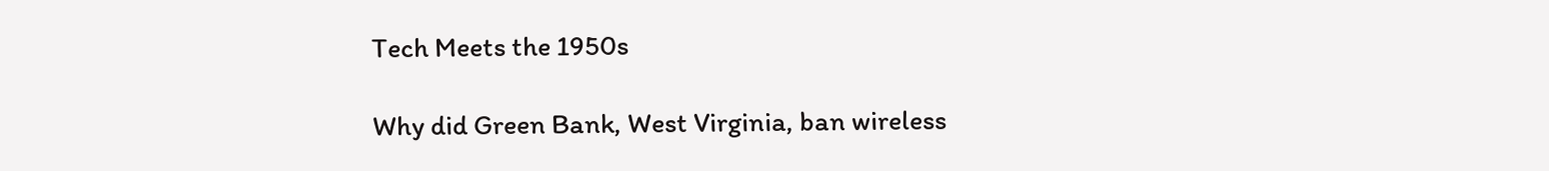Tech Meets the 1950s

Why did Green Bank, West Virginia, ban wireless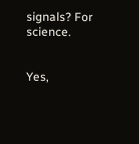signals? For science.


Yes,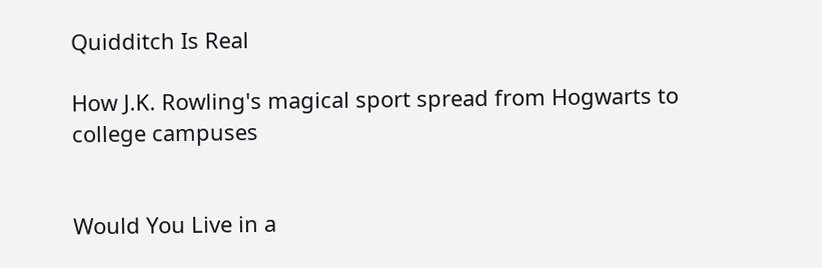Quidditch Is Real

How J.K. Rowling's magical sport spread from Hogwarts to college campuses


Would You Live in a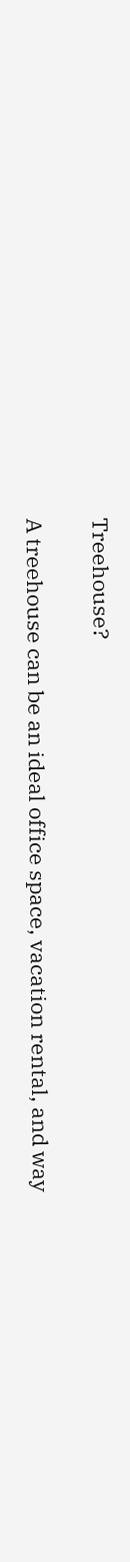Treehouse?

A treehouse can be an ideal office space, vacation rental, and way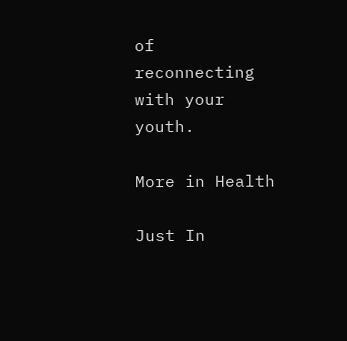of reconnecting with your youth.

More in Health

Just In